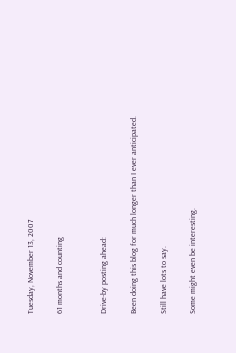Tuesday, November 13, 2007

61 months and counting


Drive-by posting ahead:

Been doing this blog for much longer than I ever anticipated.

Still have lots to say.

Some might even be interesting.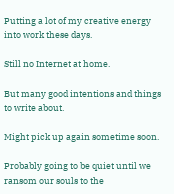Putting a lot of my creative energy into work these days.

Still no Internet at home.

But many good intentions and things to write about.

Might pick up again sometime soon.

Probably going to be quiet until we ransom our souls to the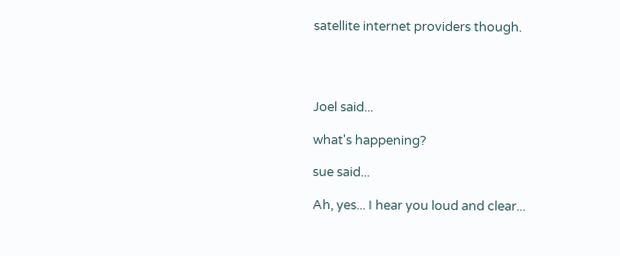satellite internet providers though.




Joel said...

what's happening?

sue said...

Ah, yes... I hear you loud and clear...